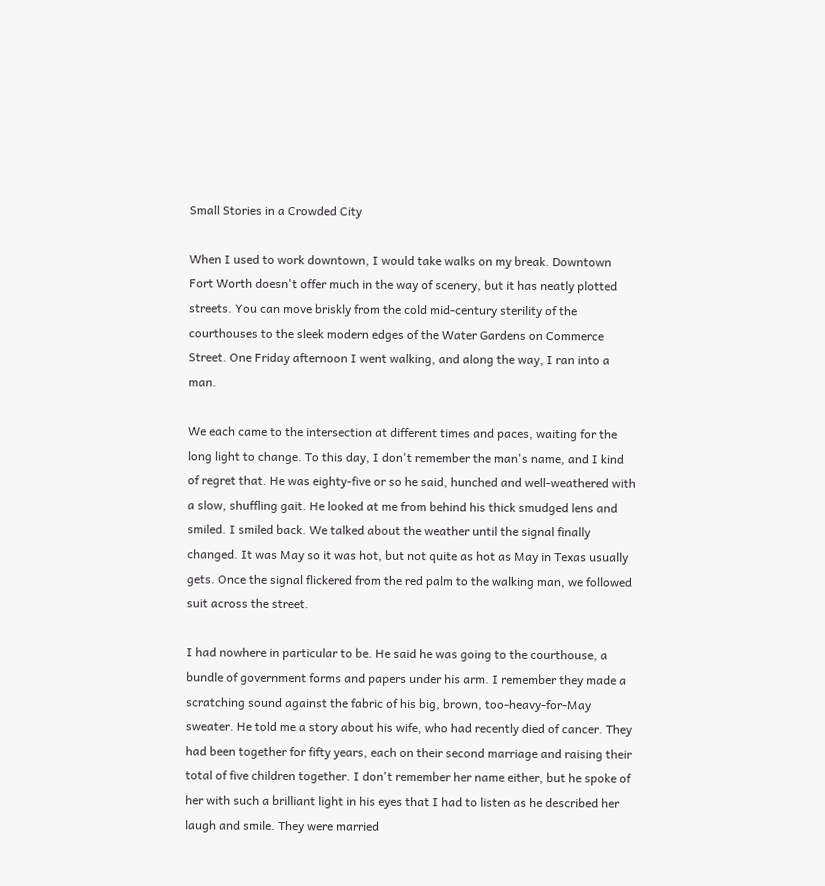Small Stories in a Crowded City

When I used to work downtown, I would take walks on my break. Downtown Fort Worth doesn't offer much in the way of scenery, but it has neatly plotted streets. You can move briskly from the cold mid-century sterility of the courthouses to the sleek modern edges of the Water Gardens on Commerce Street. One Friday afternoon I went walking, and along the way, I ran into a man.

We each came to the intersection at different times and paces, waiting for the long light to change. To this day, I don't remember the man's name, and I kind of regret that. He was eighty-five or so he said, hunched and well-weathered with a slow, shuffling gait. He looked at me from behind his thick smudged lens and smiled. I smiled back. We talked about the weather until the signal finally changed. It was May so it was hot, but not quite as hot as May in Texas usually gets. Once the signal flickered from the red palm to the walking man, we followed suit across the street.

I had nowhere in particular to be. He said he was going to the courthouse, a bundle of government forms and papers under his arm. I remember they made a scratching sound against the fabric of his big, brown, too-heavy-for-May sweater. He told me a story about his wife, who had recently died of cancer. They had been together for fifty years, each on their second marriage and raising their total of five children together. I don't remember her name either, but he spoke of her with such a brilliant light in his eyes that I had to listen as he described her laugh and smile. They were married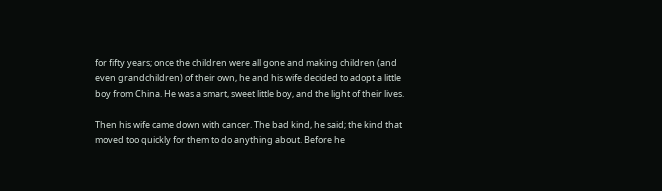for fifty years; once the children were all gone and making children (and even grandchildren) of their own, he and his wife decided to adopt a little boy from China. He was a smart, sweet little boy, and the light of their lives.

Then his wife came down with cancer. The bad kind, he said; the kind that moved too quickly for them to do anything about. Before he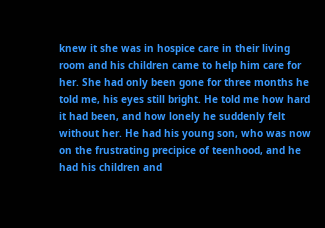knew it she was in hospice care in their living room and his children came to help him care for her. She had only been gone for three months he told me, his eyes still bright. He told me how hard it had been, and how lonely he suddenly felt without her. He had his young son, who was now on the frustrating precipice of teenhood, and he had his children and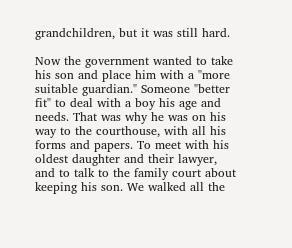grandchildren, but it was still hard.

Now the government wanted to take his son and place him with a "more suitable guardian." Someone "better fit" to deal with a boy his age and needs. That was why he was on his way to the courthouse, with all his forms and papers. To meet with his oldest daughter and their lawyer, and to talk to the family court about keeping his son. We walked all the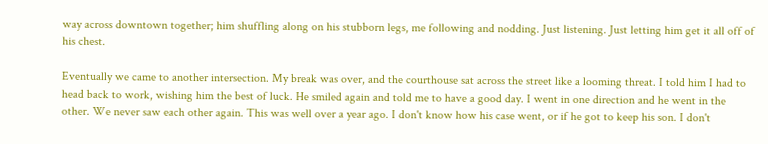way across downtown together; him shuffling along on his stubborn legs, me following and nodding. Just listening. Just letting him get it all off of his chest.

Eventually we came to another intersection. My break was over, and the courthouse sat across the street like a looming threat. I told him I had to head back to work, wishing him the best of luck. He smiled again and told me to have a good day. I went in one direction and he went in the other. We never saw each other again. This was well over a year ago. I don't know how his case went, or if he got to keep his son. I don't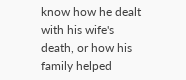know how he dealt with his wife's death, or how his family helped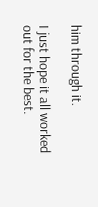him through it.

I just hope it all worked out for the best.